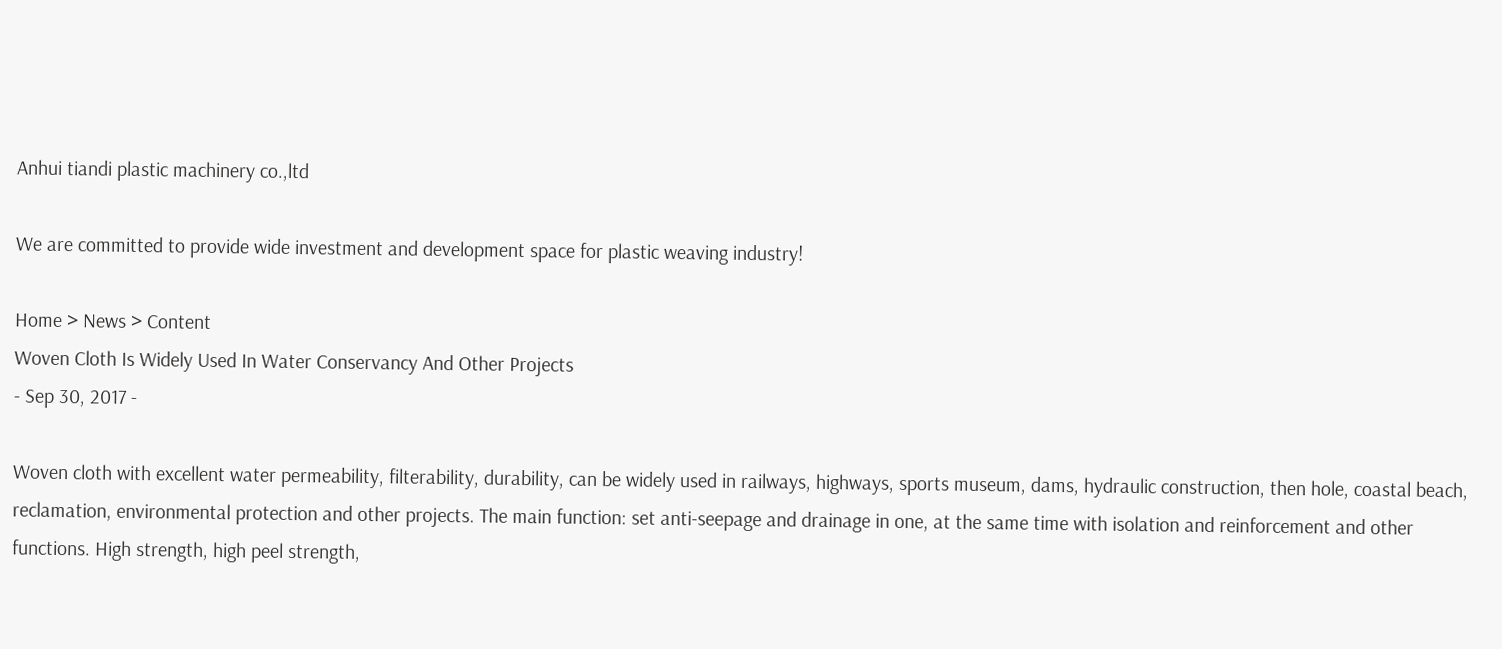Anhui tiandi plastic machinery co.,ltd

We are committed to provide wide investment and development space for plastic weaving industry!

Home > News > Content
Woven Cloth Is Widely Used In Water Conservancy And Other Projects
- Sep 30, 2017 -

Woven cloth with excellent water permeability, filterability, durability, can be widely used in railways, highways, sports museum, dams, hydraulic construction, then hole, coastal beach, reclamation, environmental protection and other projects. The main function: set anti-seepage and drainage in one, at the same time with isolation and reinforcement and other functions. High strength, high peel strength,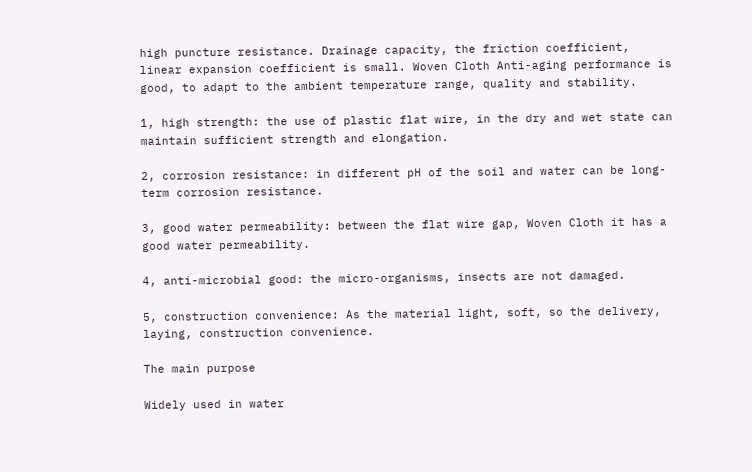high puncture resistance. Drainage capacity, the friction coefficient, linear expansion coefficient is small. Woven Cloth Anti-aging performance is good, to adapt to the ambient temperature range, quality and stability.

1, high strength: the use of plastic flat wire, in the dry and wet state can maintain sufficient strength and elongation.

2, corrosion resistance: in different pH of the soil and water can be long-term corrosion resistance.

3, good water permeability: between the flat wire gap, Woven Cloth it has a good water permeability.

4, anti-microbial good: the micro-organisms, insects are not damaged.

5, construction convenience: As the material light, soft, so the delivery, laying, construction convenience.

The main purpose

Widely used in water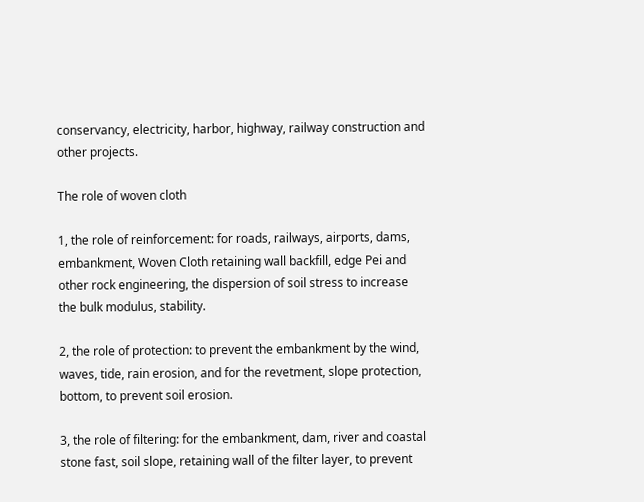conservancy, electricity, harbor, highway, railway construction and other projects.

The role of woven cloth

1, the role of reinforcement: for roads, railways, airports, dams, embankment, Woven Cloth retaining wall backfill, edge Pei and other rock engineering, the dispersion of soil stress to increase the bulk modulus, stability.

2, the role of protection: to prevent the embankment by the wind, waves, tide, rain erosion, and for the revetment, slope protection, bottom, to prevent soil erosion.

3, the role of filtering: for the embankment, dam, river and coastal stone fast, soil slope, retaining wall of the filter layer, to prevent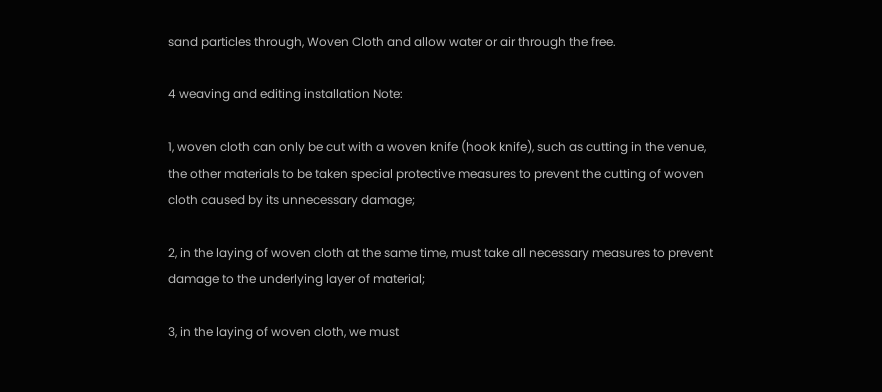sand particles through, Woven Cloth and allow water or air through the free.

4 weaving and editing installation Note:

1, woven cloth can only be cut with a woven knife (hook knife), such as cutting in the venue, the other materials to be taken special protective measures to prevent the cutting of woven cloth caused by its unnecessary damage;

2, in the laying of woven cloth at the same time, must take all necessary measures to prevent damage to the underlying layer of material;

3, in the laying of woven cloth, we must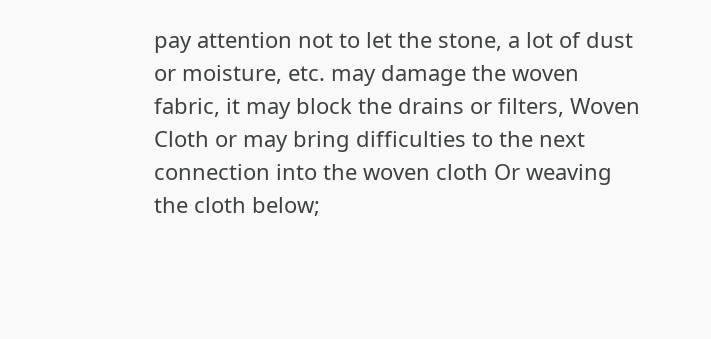pay attention not to let the stone, a lot of dust or moisture, etc. may damage the woven fabric, it may block the drains or filters, Woven Cloth or may bring difficulties to the next connection into the woven cloth Or weaving the cloth below;